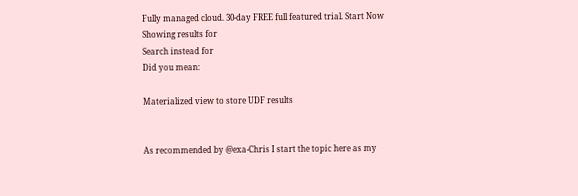Fully managed cloud. 30-day FREE full featured trial. Start Now
Showing results for
Search instead for
Did you mean:

Materialized view to store UDF results


As recommended by @exa-Chris I start the topic here as my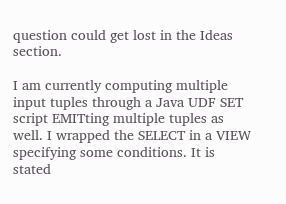question could get lost in the Ideas section.

I am currently computing multiple input tuples through a Java UDF SET script EMITting multiple tuples as well. I wrapped the SELECT in a VIEW specifying some conditions. It is stated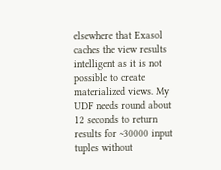elsewhere that Exasol caches the view results intelligent as it is not possible to create materialized views. My UDF needs round about 12 seconds to return results for ~30000 input tuples without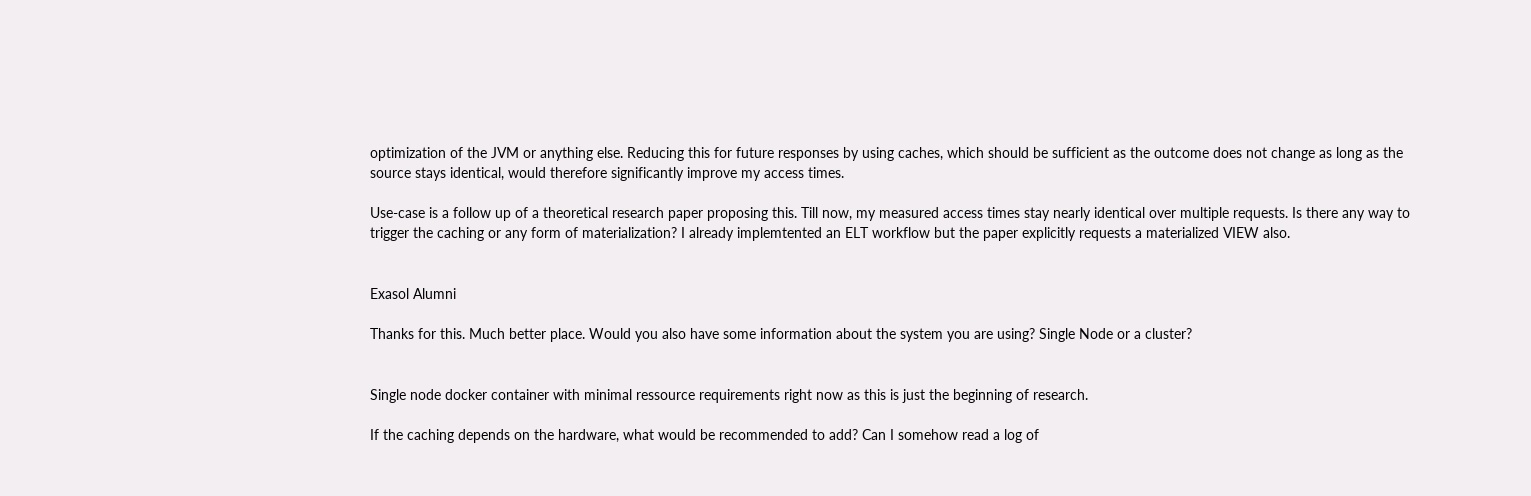optimization of the JVM or anything else. Reducing this for future responses by using caches, which should be sufficient as the outcome does not change as long as the source stays identical, would therefore significantly improve my access times.

Use-case is a follow up of a theoretical research paper proposing this. Till now, my measured access times stay nearly identical over multiple requests. Is there any way to trigger the caching or any form of materialization? I already implemtented an ELT workflow but the paper explicitly requests a materialized VIEW also.


Exasol Alumni

Thanks for this. Much better place. Would you also have some information about the system you are using? Single Node or a cluster?


Single node docker container with minimal ressource requirements right now as this is just the beginning of research.

If the caching depends on the hardware, what would be recommended to add? Can I somehow read a log of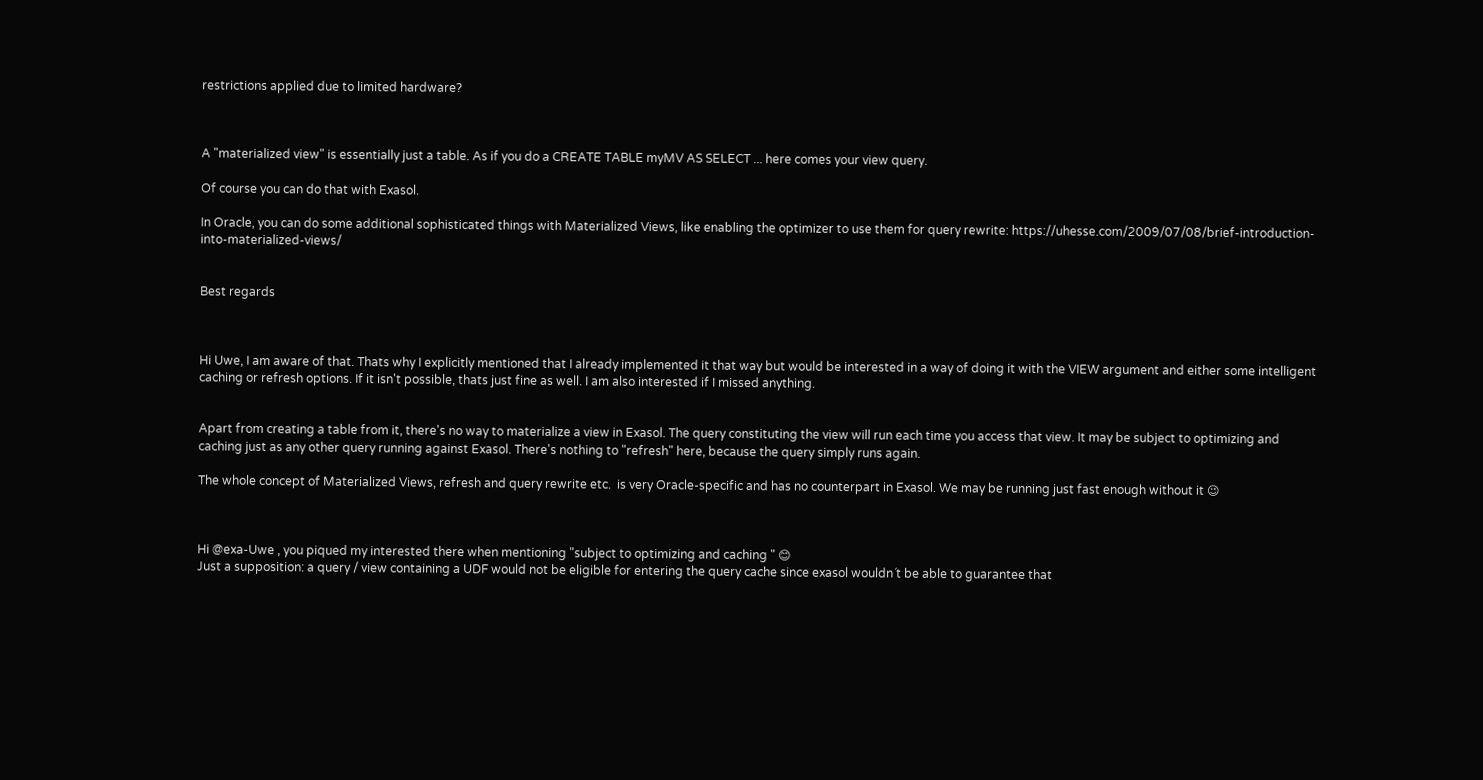restrictions applied due to limited hardware?



A "materialized view" is essentially just a table. As if you do a CREATE TABLE myMV AS SELECT ... here comes your view query.

Of course you can do that with Exasol.

In Oracle, you can do some additional sophisticated things with Materialized Views, like enabling the optimizer to use them for query rewrite: https://uhesse.com/2009/07/08/brief-introduction-into-materialized-views/


Best regards



Hi Uwe, I am aware of that. Thats why I explicitly mentioned that I already implemented it that way but would be interested in a way of doing it with the VIEW argument and either some intelligent caching or refresh options. If it isn't possible, thats just fine as well. I am also interested if I missed anything.


Apart from creating a table from it, there's no way to materialize a view in Exasol. The query constituting the view will run each time you access that view. It may be subject to optimizing and caching just as any other query running against Exasol. There's nothing to "refresh" here, because the query simply runs again.

The whole concept of Materialized Views, refresh and query rewrite etc.  is very Oracle-specific and has no counterpart in Exasol. We may be running just fast enough without it 😉



Hi @exa-Uwe , you piqued my interested there when mentioning "subject to optimizing and caching " 😊
Just a supposition: a query / view containing a UDF would not be eligible for entering the query cache since exasol wouldn´t be able to guarantee that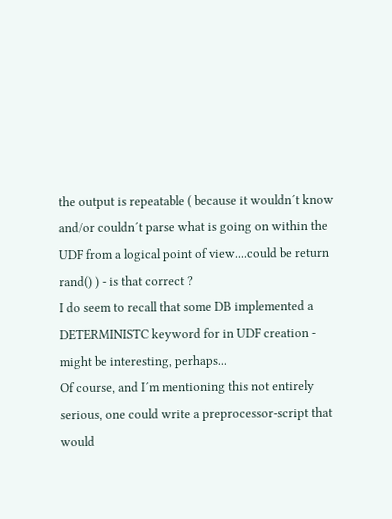the output is repeatable ( because it wouldn´t know and/or couldn´t parse what is going on within the UDF from a logical point of view....could be return rand() ) - is that correct ?
I do seem to recall that some DB implemented a DETERMINISTC keyword for in UDF creation - might be interesting, perhaps...
Of course, and I´m mentioning this not entirely serious, one could write a preprocessor-script that would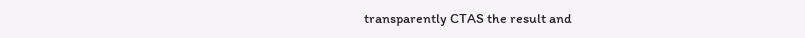transparently CTAS the result and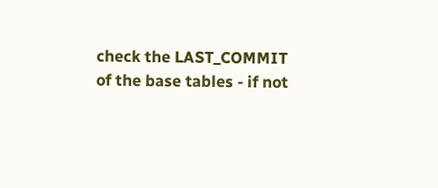check the LAST_COMMIT of the base tables - if not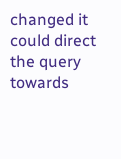changed it could direct the query towards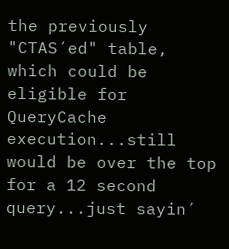the previously "CTAS´ed" table, which could be eligible for QueryCache execution...still would be over the top for a 12 second query...just sayin´